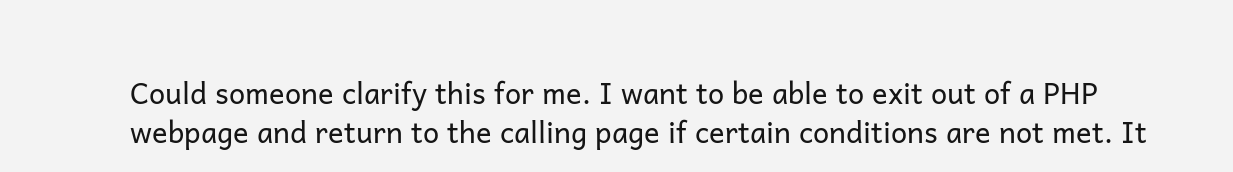Could someone clarify this for me. I want to be able to exit out of a PHP
webpage and return to the calling page if certain conditions are not met. It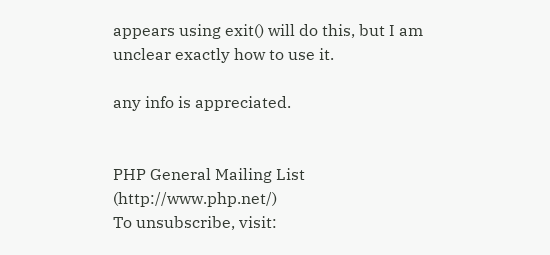appears using exit() will do this, but I am unclear exactly how to use it.

any info is appreciated.


PHP General Mailing List (http://www.php.net/)
To unsubscribe, visit: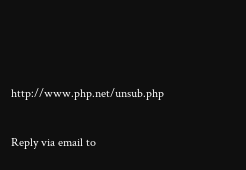http://www.php.net/unsub.php

Reply via email to